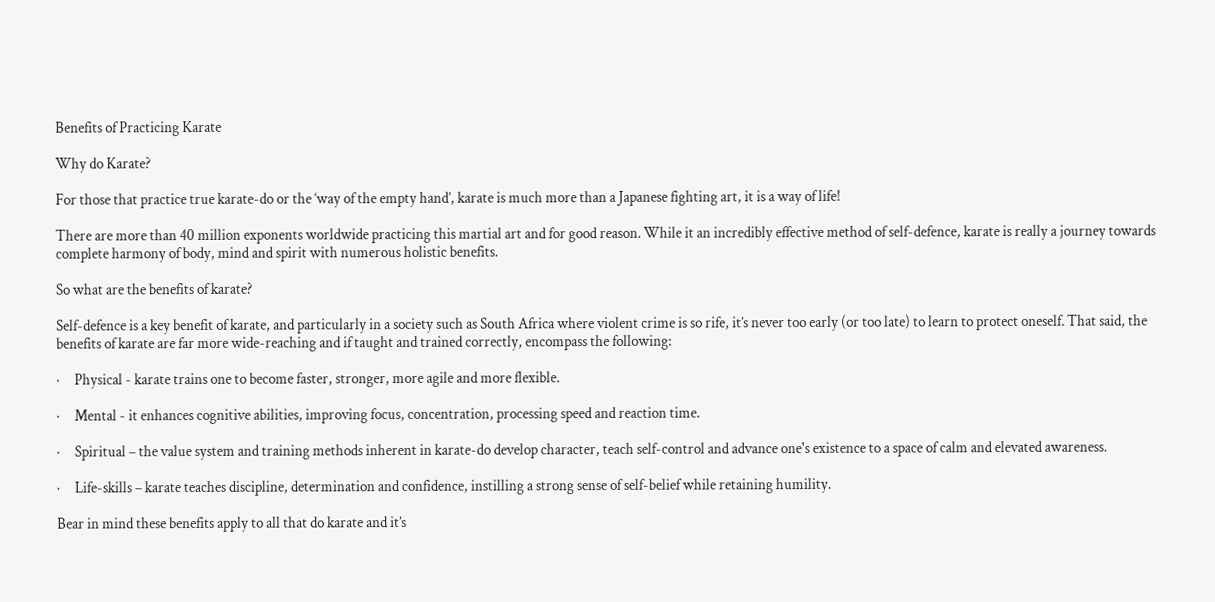Benefits of Practicing Karate

Why do Karate?

For those that practice true karate-do or the ‘way of the empty hand’, karate is much more than a Japanese fighting art, it is a way of life!

There are more than 40 million exponents worldwide practicing this martial art and for good reason. While it an incredibly effective method of self-defence, karate is really a journey towards complete harmony of body, mind and spirit with numerous holistic benefits.

So what are the benefits of karate?

Self-defence is a key benefit of karate, and particularly in a society such as South Africa where violent crime is so rife, it’s never too early (or too late) to learn to protect oneself. That said, the benefits of karate are far more wide-reaching and if taught and trained correctly, encompass the following:

·     Physical - karate trains one to become faster, stronger, more agile and more flexible.

·     Mental - it enhances cognitive abilities, improving focus, concentration, processing speed and reaction time.

·     Spiritual – the value system and training methods inherent in karate-do develop character, teach self-control and advance one's existence to a space of calm and elevated awareness.

·     Life-skills – karate teaches discipline, determination and confidence, instilling a strong sense of self-belief while retaining humility.

Bear in mind these benefits apply to all that do karate and it’s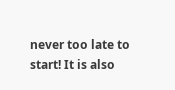never too late to start! It is also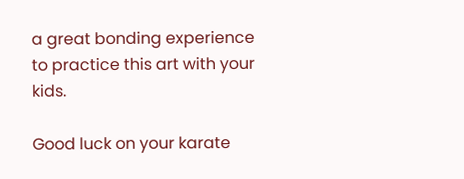a great bonding experience to practice this art with your kids.

Good luck on your karate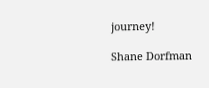journey!

Shane Dorfman